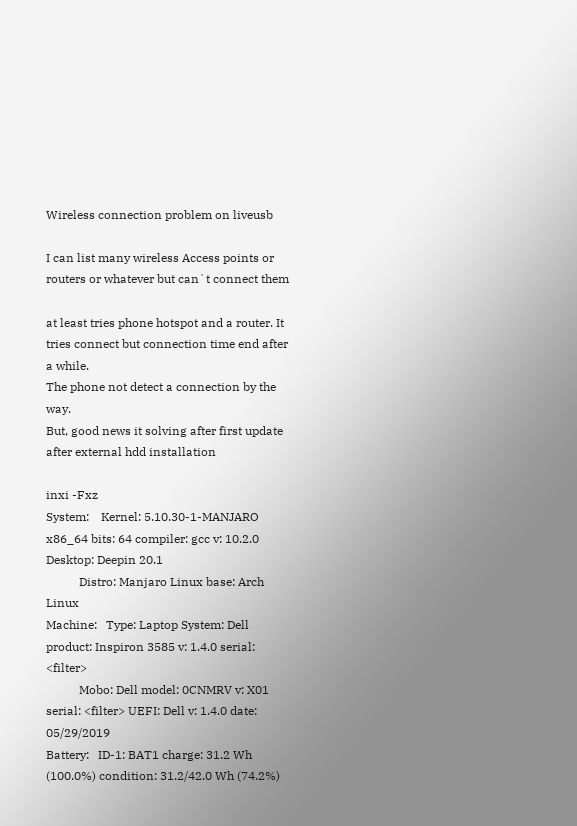Wireless connection problem on liveusb

I can list many wireless Access points or routers or whatever but can`t connect them

at least tries phone hotspot and a router. It tries connect but connection time end after a while.
The phone not detect a connection by the way.
But, good news it solving after first update after external hdd installation

inxi -Fxz
System:    Kernel: 5.10.30-1-MANJARO x86_64 bits: 64 compiler: gcc v: 10.2.0 Desktop: Deepin 20.1
           Distro: Manjaro Linux base: Arch Linux
Machine:   Type: Laptop System: Dell product: Inspiron 3585 v: 1.4.0 serial: <filter>
           Mobo: Dell model: 0CNMRV v: X01 serial: <filter> UEFI: Dell v: 1.4.0 date: 05/29/2019
Battery:   ID-1: BAT1 charge: 31.2 Wh (100.0%) condition: 31.2/42.0 Wh (74.2%)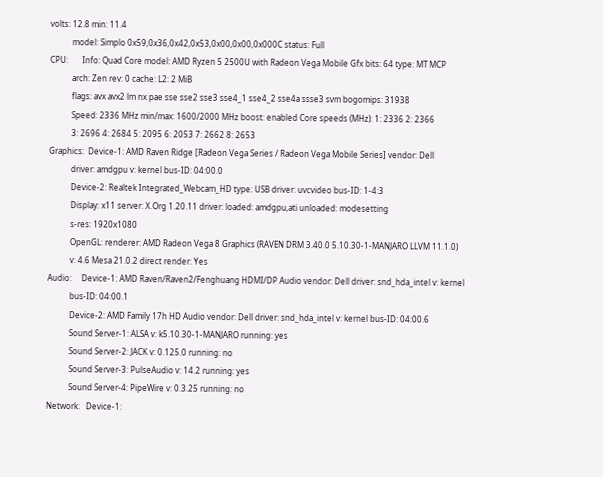volts: 12.8 min: 11.4
           model: Simplo 0x59,0x36,0x42,0x53,0x00,0x00,0x000C status: Full
CPU:       Info: Quad Core model: AMD Ryzen 5 2500U with Radeon Vega Mobile Gfx bits: 64 type: MT MCP
           arch: Zen rev: 0 cache: L2: 2 MiB
           flags: avx avx2 lm nx pae sse sse2 sse3 sse4_1 sse4_2 sse4a ssse3 svm bogomips: 31938
           Speed: 2336 MHz min/max: 1600/2000 MHz boost: enabled Core speeds (MHz): 1: 2336 2: 2366
           3: 2696 4: 2684 5: 2095 6: 2053 7: 2662 8: 2653
Graphics:  Device-1: AMD Raven Ridge [Radeon Vega Series / Radeon Vega Mobile Series] vendor: Dell
           driver: amdgpu v: kernel bus-ID: 04:00.0
           Device-2: Realtek Integrated_Webcam_HD type: USB driver: uvcvideo bus-ID: 1-4:3
           Display: x11 server: X.Org 1.20.11 driver: loaded: amdgpu,ati unloaded: modesetting
           s-res: 1920x1080
           OpenGL: renderer: AMD Radeon Vega 8 Graphics (RAVEN DRM 3.40.0 5.10.30-1-MANJARO LLVM 11.1.0)
           v: 4.6 Mesa 21.0.2 direct render: Yes
Audio:     Device-1: AMD Raven/Raven2/Fenghuang HDMI/DP Audio vendor: Dell driver: snd_hda_intel v: kernel
           bus-ID: 04:00.1
           Device-2: AMD Family 17h HD Audio vendor: Dell driver: snd_hda_intel v: kernel bus-ID: 04:00.6
           Sound Server-1: ALSA v: k5.10.30-1-MANJARO running: yes
           Sound Server-2: JACK v: 0.125.0 running: no
           Sound Server-3: PulseAudio v: 14.2 running: yes
           Sound Server-4: PipeWire v: 0.3.25 running: no
Network:   Device-1: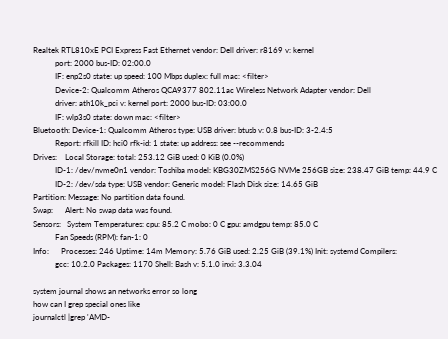Realtek RTL810xE PCI Express Fast Ethernet vendor: Dell driver: r8169 v: kernel
           port: 2000 bus-ID: 02:00.0
           IF: enp2s0 state: up speed: 100 Mbps duplex: full mac: <filter>
           Device-2: Qualcomm Atheros QCA9377 802.11ac Wireless Network Adapter vendor: Dell
           driver: ath10k_pci v: kernel port: 2000 bus-ID: 03:00.0
           IF: wlp3s0 state: down mac: <filter>
Bluetooth: Device-1: Qualcomm Atheros type: USB driver: btusb v: 0.8 bus-ID: 3-2.4:5
           Report: rfkill ID: hci0 rfk-id: 1 state: up address: see --recommends
Drives:    Local Storage: total: 253.12 GiB used: 0 KiB (0.0%)
           ID-1: /dev/nvme0n1 vendor: Toshiba model: KBG30ZMS256G NVMe 256GB size: 238.47 GiB temp: 44.9 C
           ID-2: /dev/sda type: USB vendor: Generic model: Flash Disk size: 14.65 GiB
Partition: Message: No partition data found.
Swap:      Alert: No swap data was found.
Sensors:   System Temperatures: cpu: 85.2 C mobo: 0 C gpu: amdgpu temp: 85.0 C
           Fan Speeds (RPM): fan-1: 0
Info:      Processes: 246 Uptime: 14m Memory: 5.76 GiB used: 2.25 GiB (39.1%) Init: systemd Compilers:
           gcc: 10.2.0 Packages: 1170 Shell: Bash v: 5.1.0 inxi: 3.3.04

system journal shows an networks error so long
how can I grep special ones like
journalctl |grep 'AMD-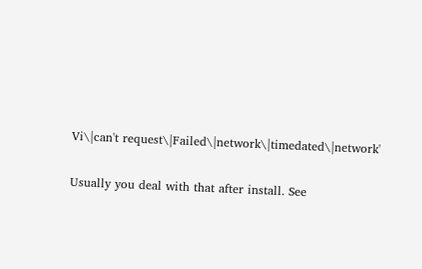Vi\|can't request\|Failed\|network\|timedated\|network'

Usually you deal with that after install. See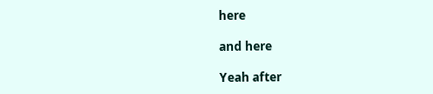here

and here

Yeah after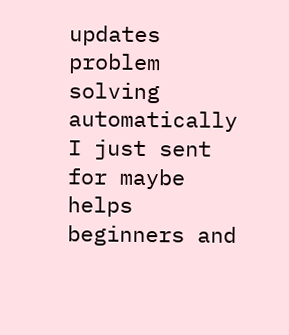updates problem solving automatically I just sent for maybe helps beginners and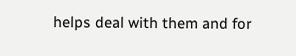helps deal with them and for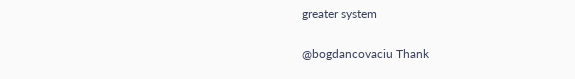greater system

@bogdancovaciu Thank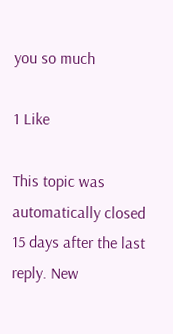you so much

1 Like

This topic was automatically closed 15 days after the last reply. New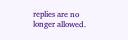replies are no longer allowed.